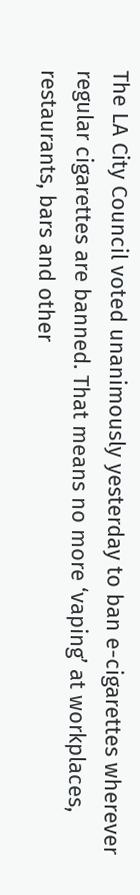The LA City Council voted unanimously yesterday to ban e-cigarettes wherever regular cigarettes are banned. That means no more ‘vaping’ at workplaces, restaurants, bars and other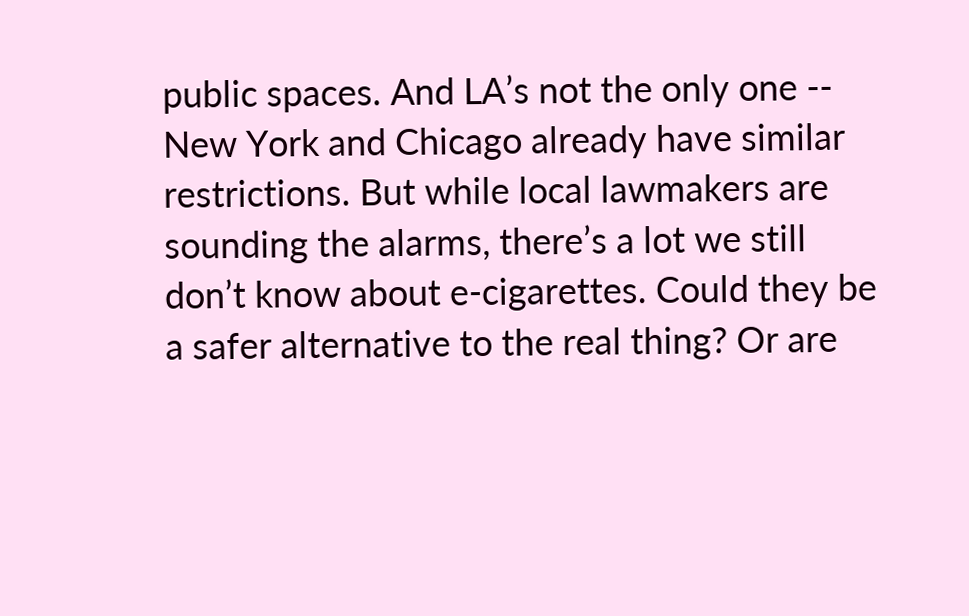public spaces. And LA’s not the only one -- New York and Chicago already have similar restrictions. But while local lawmakers are sounding the alarms, there’s a lot we still don’t know about e-cigarettes. Could they be a safer alternative to the real thing? Or are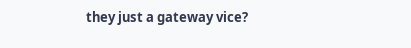they just a gateway vice?